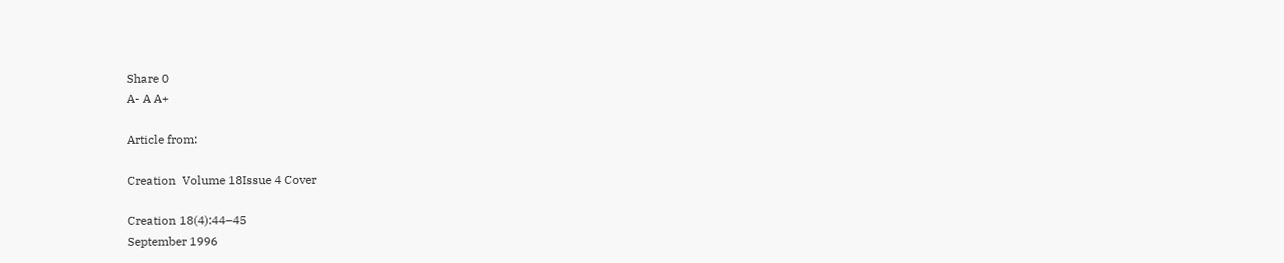Share 0
A- A A+

Article from:

Creation  Volume 18Issue 4 Cover

Creation 18(4):44–45
September 1996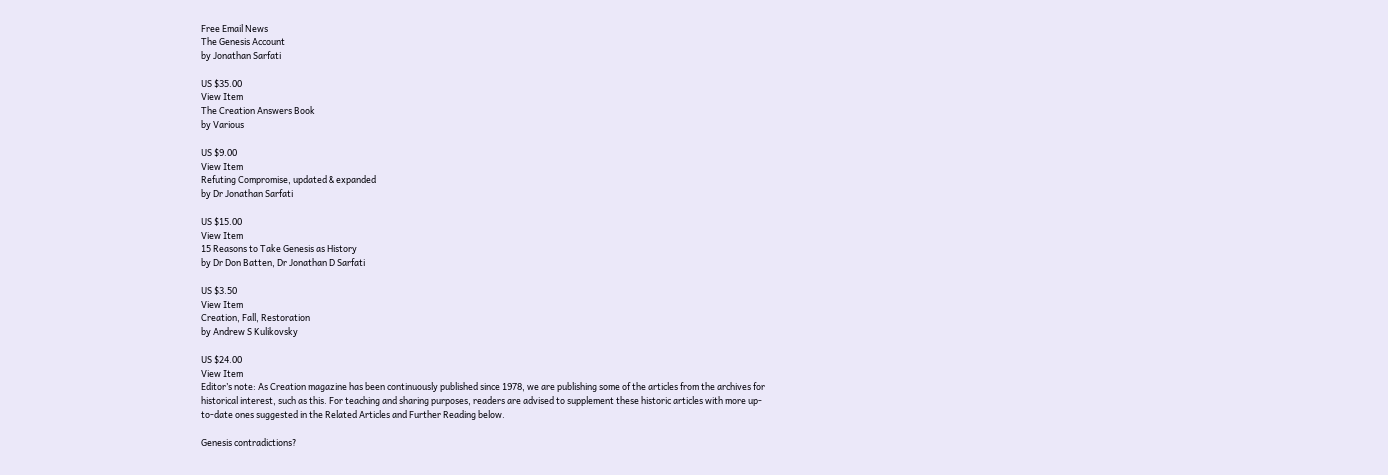Free Email News
The Genesis Account
by Jonathan Sarfati

US $35.00
View Item
The Creation Answers Book
by Various

US $9.00
View Item
Refuting Compromise, updated & expanded
by Dr Jonathan Sarfati

US $15.00
View Item
15 Reasons to Take Genesis as History
by Dr Don Batten, Dr Jonathan D Sarfati

US $3.50
View Item
Creation, Fall, Restoration
by Andrew S Kulikovsky

US $24.00
View Item
Editor’s note: As Creation magazine has been continuously published since 1978, we are publishing some of the articles from the archives for historical interest, such as this. For teaching and sharing purposes, readers are advised to supplement these historic articles with more up-to-date ones suggested in the Related Articles and Further Reading below.

Genesis contradictions?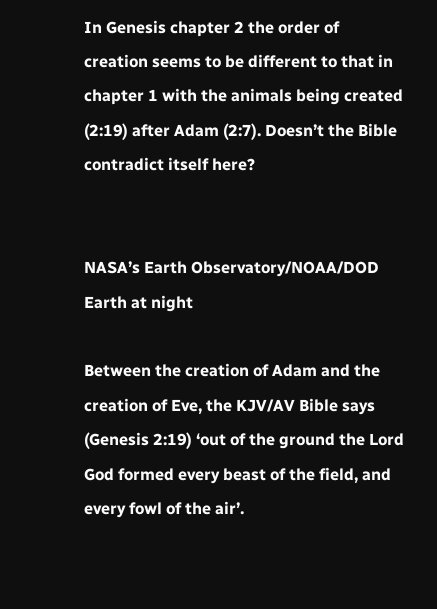In Genesis chapter 2 the order of creation seems to be different to that in chapter 1 with the animals being created (2:19) after Adam (2:7). Doesn’t the Bible contradict itself here?


NASA’s Earth Observatory/NOAA/DOD Earth at night

Between the creation of Adam and the creation of Eve, the KJV/AV Bible says (Genesis 2:19) ‘out of the ground the Lord God formed every beast of the field, and every fowl of the air’.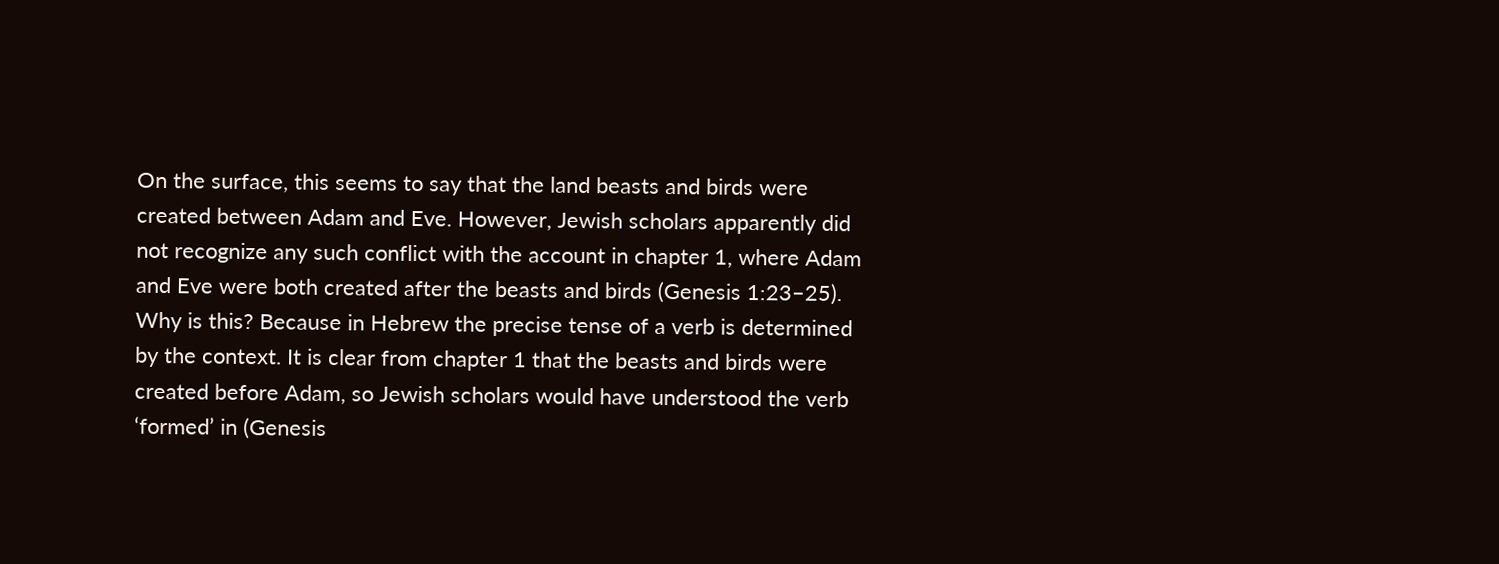On the surface, this seems to say that the land beasts and birds were created between Adam and Eve. However, Jewish scholars apparently did not recognize any such conflict with the account in chapter 1, where Adam and Eve were both created after the beasts and birds (Genesis 1:23–25). Why is this? Because in Hebrew the precise tense of a verb is determined by the context. It is clear from chapter 1 that the beasts and birds were created before Adam, so Jewish scholars would have understood the verb ‘formed’ in (Genesis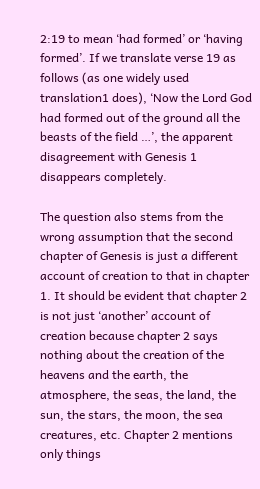2:19 to mean ‘had formed’ or ‘having formed’. If we translate verse 19 as follows (as one widely used translation1 does), ‘Now the Lord God had formed out of the ground all the beasts of the field …’, the apparent disagreement with Genesis 1 disappears completely.

The question also stems from the wrong assumption that the second chapter of Genesis is just a different account of creation to that in chapter 1. It should be evident that chapter 2 is not just ‘another’ account of creation because chapter 2 says nothing about the creation of the heavens and the earth, the atmosphere, the seas, the land, the sun, the stars, the moon, the sea creatures, etc. Chapter 2 mentions only things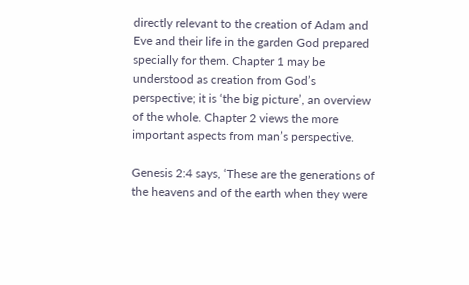directly relevant to the creation of Adam and Eve and their life in the garden God prepared specially for them. Chapter 1 may be understood as creation from God’s perspective; it is ‘the big picture’, an overview of the whole. Chapter 2 views the more important aspects from man’s perspective.

Genesis 2:4 says, ‘These are the generations of the heavens and of the earth when they were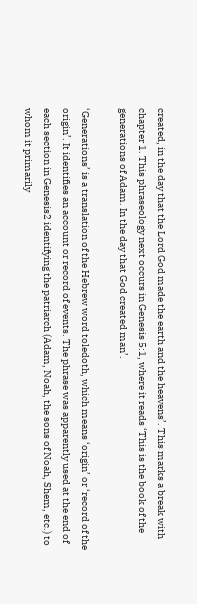created, in the day that the Lord God made the earth and the heavens’. This marks a break with chapter 1. This phraseology next occurs in Genesis 5:1, where it reads ‘This is the book of the generations of Adam. In the day that God created man’.

‘Generations’ is a translation of the Hebrew word toledoth, which means ‘origin’ or ‘record of the origin’. It identifies an account or record of events. The phrase was apparently used at the end of each section in Genesis2 identifying the patriarch (Adam, Noah, the sons of Noah, Shem, etc.) to whom it primarily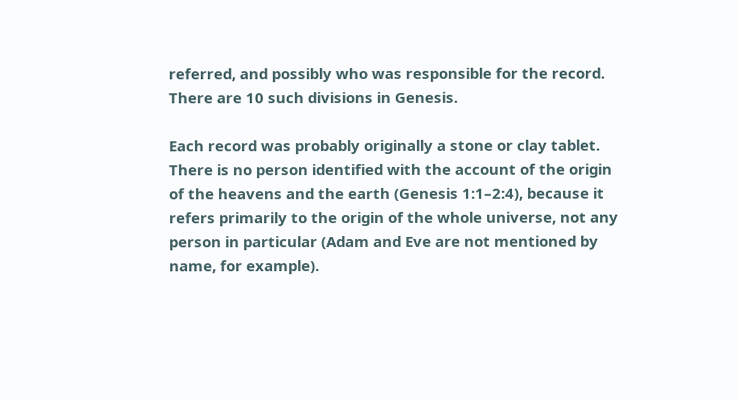referred, and possibly who was responsible for the record. There are 10 such divisions in Genesis.

Each record was probably originally a stone or clay tablet. There is no person identified with the account of the origin of the heavens and the earth (Genesis 1:1–2:4), because it refers primarily to the origin of the whole universe, not any person in particular (Adam and Eve are not mentioned by name, for example).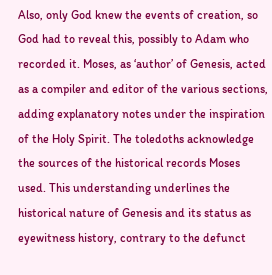Also, only God knew the events of creation, so God had to reveal this, possibly to Adam who recorded it. Moses, as ‘author’ of Genesis, acted as a compiler and editor of the various sections, adding explanatory notes under the inspiration of the Holy Spirit. The toledoths acknowledge the sources of the historical records Moses used. This understanding underlines the historical nature of Genesis and its status as eyewitness history, contrary to the defunct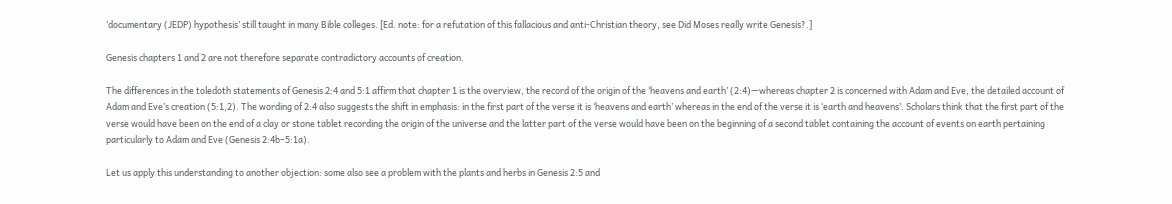‘documentary (JEDP) hypothesis’ still taught in many Bible colleges. [Ed. note: for a refutation of this fallacious and anti-Christian theory, see Did Moses really write Genesis?.]

Genesis chapters 1 and 2 are not therefore separate contradictory accounts of creation.

The differences in the toledoth statements of Genesis 2:4 and 5:1 affirm that chapter 1 is the overview, the record of the origin of the ‘heavens and earth’ (2:4)—whereas chapter 2 is concerned with Adam and Eve, the detailed account of Adam and Eve’s creation (5:1,2). The wording of 2:4 also suggests the shift in emphasis: in the first part of the verse it is ‘heavens and earth’ whereas in the end of the verse it is ‘earth and heavens’. Scholars think that the first part of the verse would have been on the end of a clay or stone tablet recording the origin of the universe and the latter part of the verse would have been on the beginning of a second tablet containing the account of events on earth pertaining particularly to Adam and Eve (Genesis 2:4b–5:1a).

Let us apply this understanding to another objection: some also see a problem with the plants and herbs in Genesis 2:5 and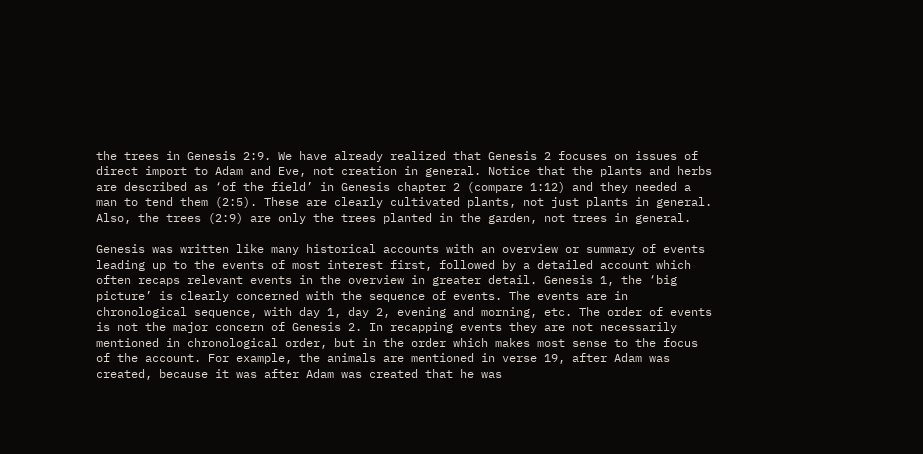the trees in Genesis 2:9. We have already realized that Genesis 2 focuses on issues of direct import to Adam and Eve, not creation in general. Notice that the plants and herbs are described as ‘of the field’ in Genesis chapter 2 (compare 1:12) and they needed a man to tend them (2:5). These are clearly cultivated plants, not just plants in general. Also, the trees (2:9) are only the trees planted in the garden, not trees in general.

Genesis was written like many historical accounts with an overview or summary of events leading up to the events of most interest first, followed by a detailed account which often recaps relevant events in the overview in greater detail. Genesis 1, the ‘big picture’ is clearly concerned with the sequence of events. The events are in chronological sequence, with day 1, day 2, evening and morning, etc. The order of events is not the major concern of Genesis 2. In recapping events they are not necessarily mentioned in chronological order, but in the order which makes most sense to the focus of the account. For example, the animals are mentioned in verse 19, after Adam was created, because it was after Adam was created that he was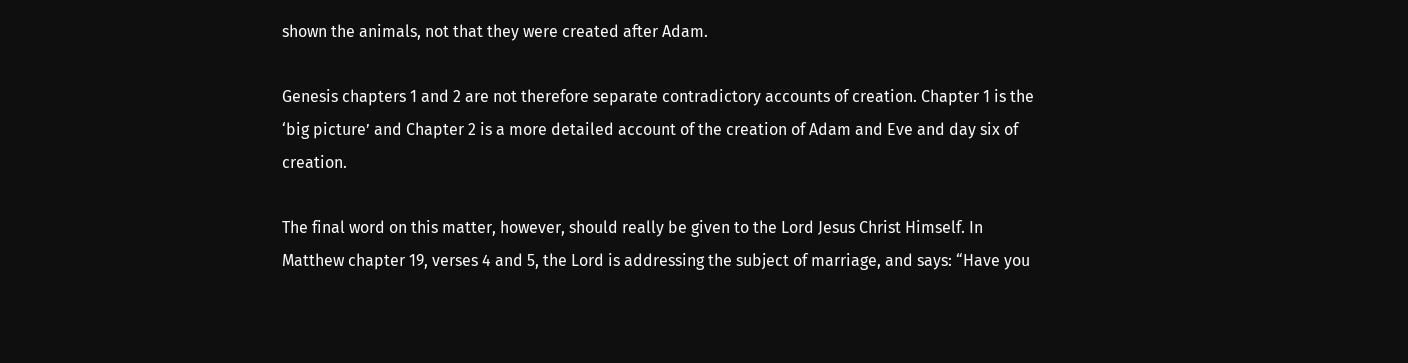shown the animals, not that they were created after Adam.

Genesis chapters 1 and 2 are not therefore separate contradictory accounts of creation. Chapter 1 is the ‘big picture’ and Chapter 2 is a more detailed account of the creation of Adam and Eve and day six of creation.

The final word on this matter, however, should really be given to the Lord Jesus Christ Himself. In Matthew chapter 19, verses 4 and 5, the Lord is addressing the subject of marriage, and says: “Have you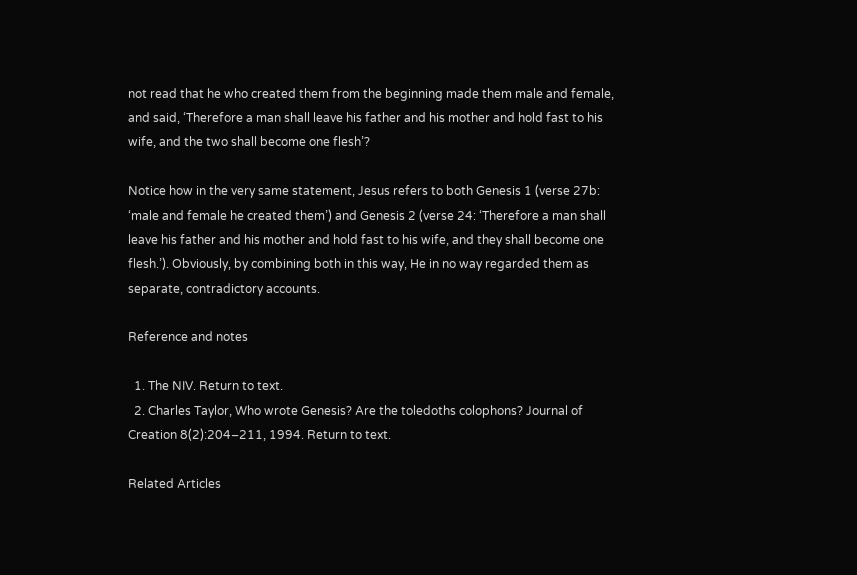not read that he who created them from the beginning made them male and female, and said, ‘Therefore a man shall leave his father and his mother and hold fast to his wife, and the two shall become one flesh’?

Notice how in the very same statement, Jesus refers to both Genesis 1 (verse 27b: ‘male and female he created them’) and Genesis 2 (verse 24: ‘Therefore a man shall leave his father and his mother and hold fast to his wife, and they shall become one flesh.’). Obviously, by combining both in this way, He in no way regarded them as separate, contradictory accounts.

Reference and notes

  1. The NIV. Return to text.
  2. Charles Taylor, Who wrote Genesis? Are the toledoths colophons? Journal of Creation 8(2):204–211, 1994. Return to text.

Related Articles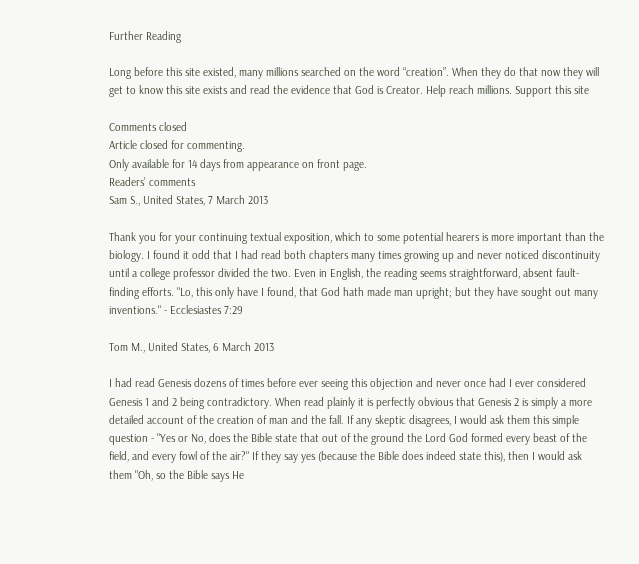Further Reading

Long before this site existed, many millions searched on the word “creation”. When they do that now they will get to know this site exists and read the evidence that God is Creator. Help reach millions. Support this site

Comments closed
Article closed for commenting.
Only available for 14 days from appearance on front page.
Readers’ comments
Sam S., United States, 7 March 2013

Thank you for your continuing textual exposition, which to some potential hearers is more important than the biology. I found it odd that I had read both chapters many times growing up and never noticed discontinuity until a college professor divided the two. Even in English, the reading seems straightforward, absent fault-finding efforts. "Lo, this only have I found, that God hath made man upright; but they have sought out many inventions." - Ecclesiastes 7:29

Tom M., United States, 6 March 2013

I had read Genesis dozens of times before ever seeing this objection and never once had I ever considered Genesis 1 and 2 being contradictory. When read plainly it is perfectly obvious that Genesis 2 is simply a more detailed account of the creation of man and the fall. If any skeptic disagrees, I would ask them this simple question - "Yes or No, does the Bible state that out of the ground the Lord God formed every beast of the field, and every fowl of the air?" If they say yes (because the Bible does indeed state this), then I would ask them "Oh, so the Bible says He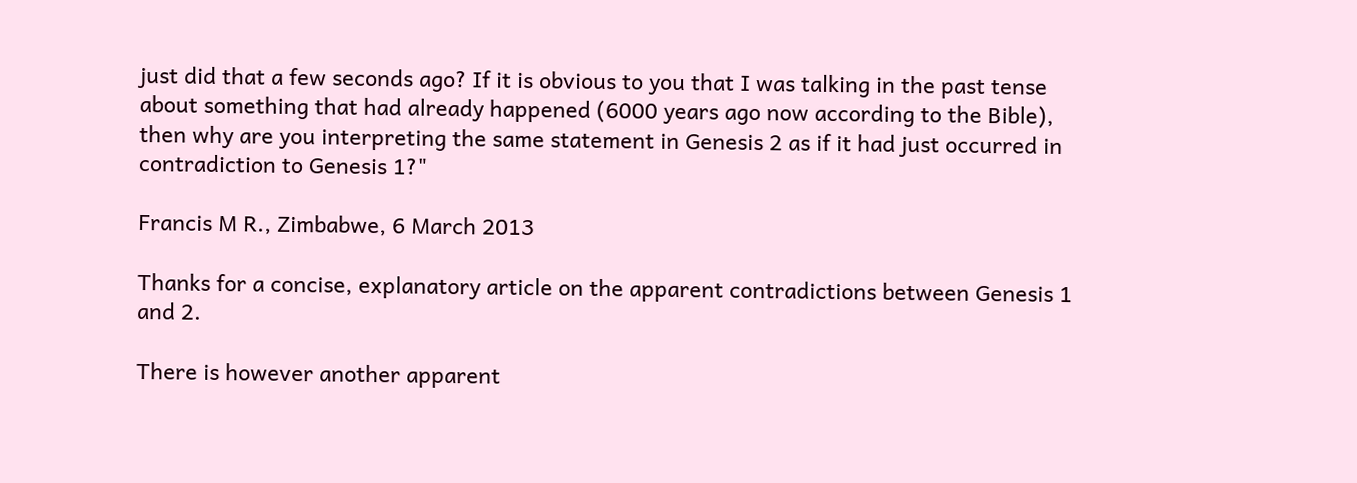just did that a few seconds ago? If it is obvious to you that I was talking in the past tense about something that had already happened (6000 years ago now according to the Bible), then why are you interpreting the same statement in Genesis 2 as if it had just occurred in contradiction to Genesis 1?"

Francis M R., Zimbabwe, 6 March 2013

Thanks for a concise, explanatory article on the apparent contradictions between Genesis 1 and 2.

There is however another apparent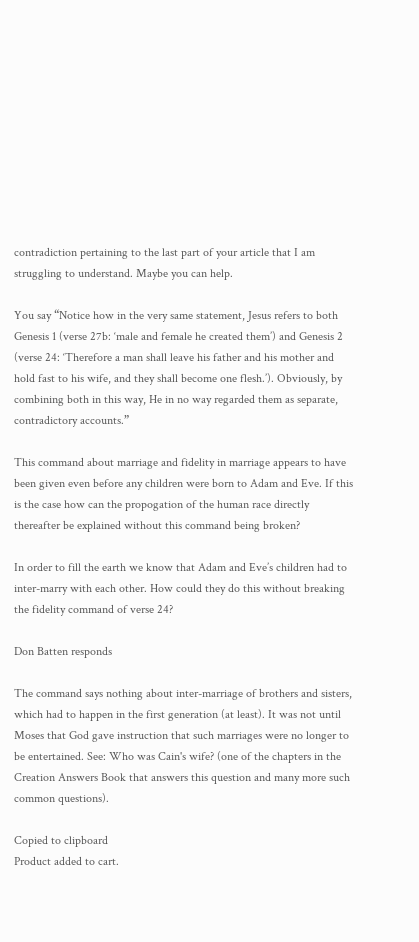contradiction pertaining to the last part of your article that I am struggling to understand. Maybe you can help.

You say “Notice how in the very same statement, Jesus refers to both Genesis 1 (verse 27b: ‘male and female he created them’) and Genesis 2 (verse 24: ‘Therefore a man shall leave his father and his mother and hold fast to his wife, and they shall become one flesh.’). Obviously, by combining both in this way, He in no way regarded them as separate, contradictory accounts.”

This command about marriage and fidelity in marriage appears to have been given even before any children were born to Adam and Eve. If this is the case how can the propogation of the human race directly thereafter be explained without this command being broken?

In order to fill the earth we know that Adam and Eve’s children had to inter-marry with each other. How could they do this without breaking the fidelity command of verse 24?

Don Batten responds

The command says nothing about inter-marriage of brothers and sisters, which had to happen in the first generation (at least). It was not until Moses that God gave instruction that such marriages were no longer to be entertained. See: Who was Cain's wife? (one of the chapters in the Creation Answers Book that answers this question and many more such common questions).

Copied to clipboard
Product added to cart.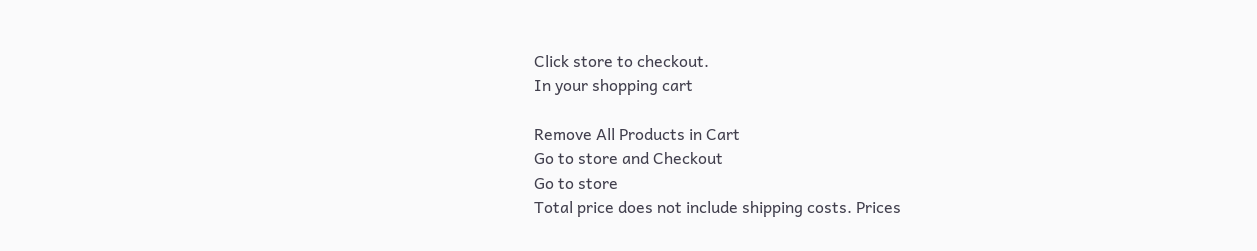Click store to checkout.
In your shopping cart

Remove All Products in Cart
Go to store and Checkout
Go to store
Total price does not include shipping costs. Prices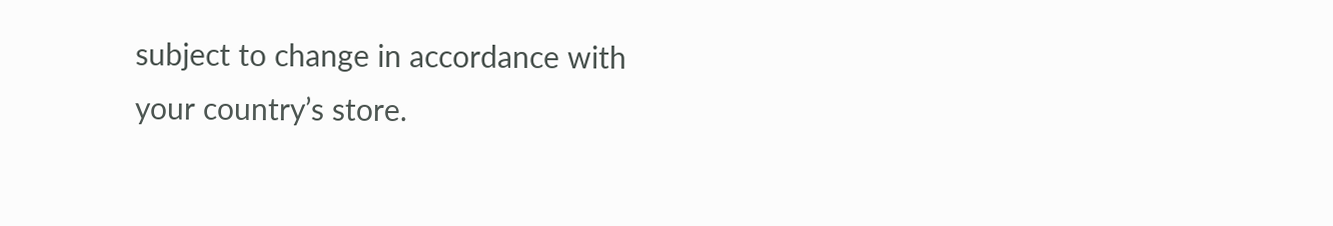subject to change in accordance with your country’s store.